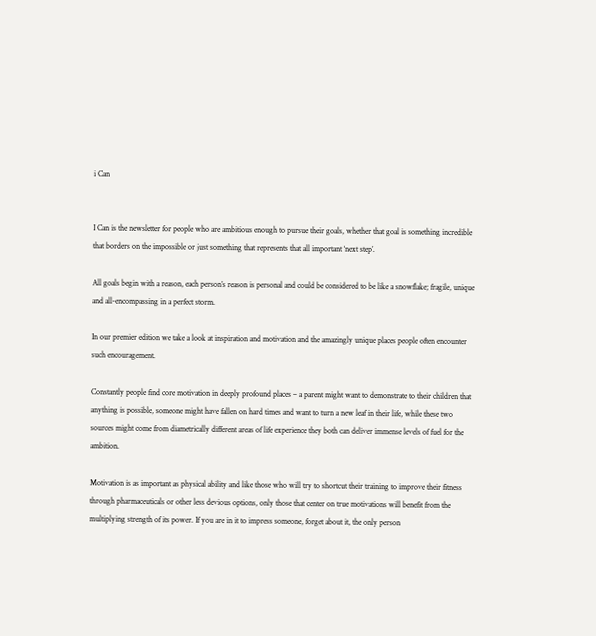i Can


I Can is the newsletter for people who are ambitious enough to pursue their goals, whether that goal is something incredible that borders on the impossible or just something that represents that all important ‘next step’.

All goals begin with a reason, each person’s reason is personal and could be considered to be like a snowflake; fragile, unique and all-encompassing in a perfect storm.

In our premier edition we take a look at inspiration and motivation and the amazingly unique places people often encounter such encouragement.

Constantly people find core motivation in deeply profound places – a parent might want to demonstrate to their children that anything is possible, someone might have fallen on hard times and want to turn a new leaf in their life, while these two sources might come from diametrically different areas of life experience they both can deliver immense levels of fuel for the ambition.

Motivation is as important as physical ability and like those who will try to shortcut their training to improve their fitness through pharmaceuticals or other less devious options, only those that center on true motivations will benefit from the multiplying strength of its power. If you are in it to impress someone, forget about it, the only person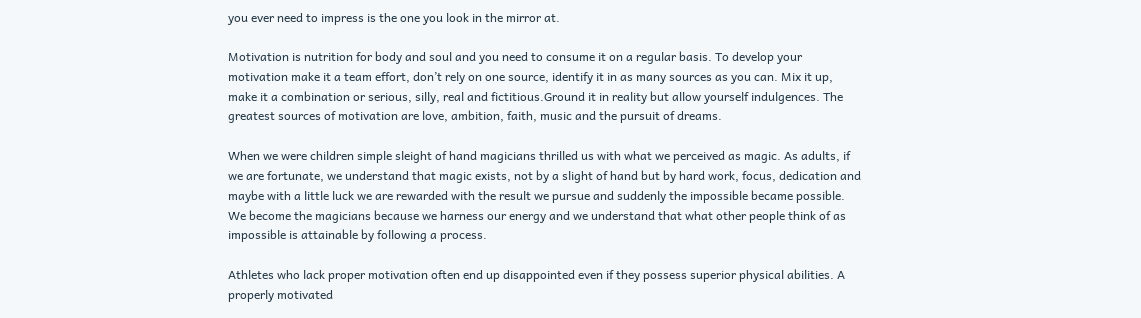you ever need to impress is the one you look in the mirror at.

Motivation is nutrition for body and soul and you need to consume it on a regular basis. To develop your motivation make it a team effort, don’t rely on one source, identify it in as many sources as you can. Mix it up, make it a combination or serious, silly, real and fictitious.Ground it in reality but allow yourself indulgences. The greatest sources of motivation are love, ambition, faith, music and the pursuit of dreams.

When we were children simple sleight of hand magicians thrilled us with what we perceived as magic. As adults, if we are fortunate, we understand that magic exists, not by a slight of hand but by hard work, focus, dedication and maybe with a little luck we are rewarded with the result we pursue and suddenly the impossible became possible. We become the magicians because we harness our energy and we understand that what other people think of as impossible is attainable by following a process.

Athletes who lack proper motivation often end up disappointed even if they possess superior physical abilities. A properly motivated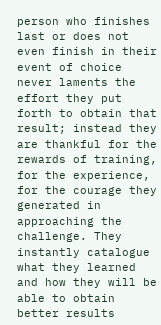person who finishes last or does not even finish in their event of choice never laments the effort they put forth to obtain that result; instead they are thankful for the rewards of training, for the experience, for the courage they generated in approaching the challenge. They instantly catalogue what they learned and how they will be able to obtain better results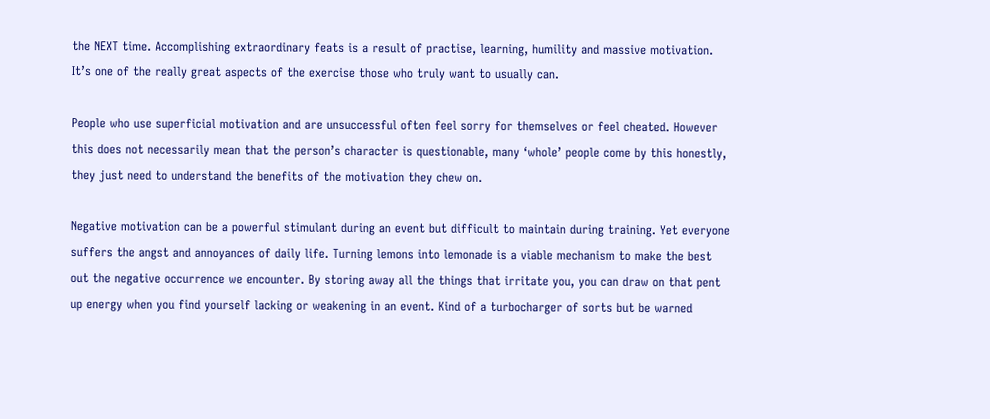the NEXT time. Accomplishing extraordinary feats is a result of practise, learning, humility and massive motivation. It’s one of the really great aspects of the exercise those who truly want to usually can.

People who use superficial motivation and are unsuccessful often feel sorry for themselves or feel cheated. However this does not necessarily mean that the person’s character is questionable, many ‘whole’ people come by this honestly, they just need to understand the benefits of the motivation they chew on.

Negative motivation can be a powerful stimulant during an event but difficult to maintain during training. Yet everyone suffers the angst and annoyances of daily life. Turning lemons into lemonade is a viable mechanism to make the best out the negative occurrence we encounter. By storing away all the things that irritate you, you can draw on that pent up energy when you find yourself lacking or weakening in an event. Kind of a turbocharger of sorts but be warned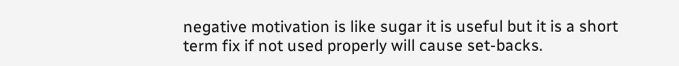negative motivation is like sugar it is useful but it is a short term fix if not used properly will cause set-backs.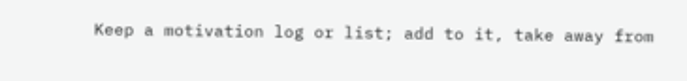Keep a motivation log or list; add to it, take away from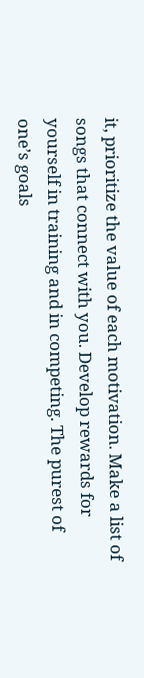it, prioritize the value of each motivation. Make a list of songs that connect with you. Develop rewards for yourself in training and in competing. The purest of one’s goals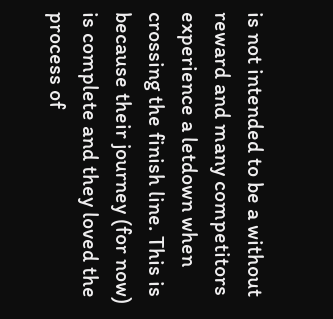is not intended to be a without reward and many competitors experience a letdown when crossing the finish line. This is because their journey (for now) is complete and they loved the process of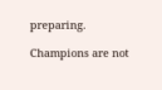preparing.

Champions are not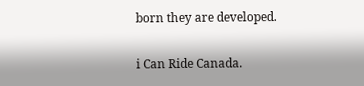born they are developed.

i Can Ride Canada.